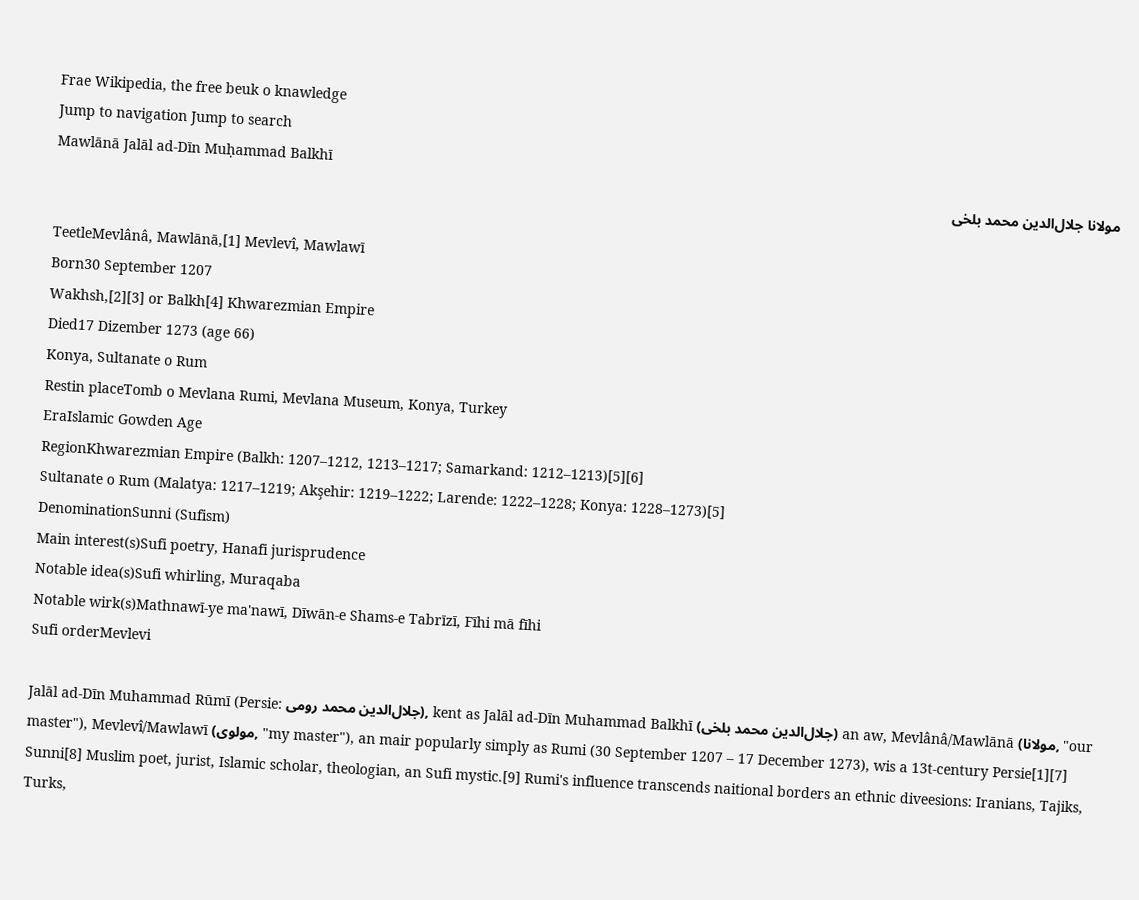Frae Wikipedia, the free beuk o knawledge
Jump to navigation Jump to search
Mawlānā Jalāl ad-Dīn Muḥammad Balkhī
مولانا جلال‌الدین محمد بلخی

TeetleMevlânâ, Mawlānā,[1] Mevlevî, Mawlawī
Born30 September 1207
Wakhsh,[2][3] or Balkh[4] Khwarezmian Empire
Died17 Dizember 1273 (age 66)
Konya, Sultanate o Rum
Restin placeTomb o Mevlana Rumi, Mevlana Museum, Konya, Turkey
EraIslamic Gowden Age
RegionKhwarezmian Empire (Balkh: 1207–1212, 1213–1217; Samarkand: 1212–1213)[5][6]
Sultanate o Rum (Malatya: 1217–1219; Akşehir: 1219–1222; Larende: 1222–1228; Konya: 1228–1273)[5]
DenominationSunni (Sufism)
Main interest(s)Sufi poetry, Hanafi jurisprudence
Notable idea(s)Sufi whirling, Muraqaba
Notable wirk(s)Mathnawī-ye ma'nawī, Dīwān-e Shams-e Tabrīzī, Fīhi mā fīhi
Sufi orderMevlevi

Jalāl ad-Dīn Muhammad Rūmī (Persie: جلال‌الدین محمد رومی), kent as Jalāl ad-Dīn Muhammad Balkhī (جلال‌الدین محمد بلخى) an aw, Mevlânâ/Mawlānā (مولانا, "our master"), Mevlevî/Mawlawī (مولوی, "my master"), an mair popularly simply as Rumi (30 September 1207 – 17 December 1273), wis a 13t-century Persie[1][7] Sunni[8] Muslim poet, jurist, Islamic scholar, theologian, an Sufi mystic.[9] Rumi's influence transcends naitional borders an ethnic diveesions: Iranians, Tajiks, Turks,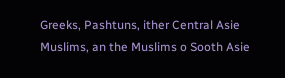Greeks, Pashtuns, ither Central Asie Muslims, an the Muslims o Sooth Asie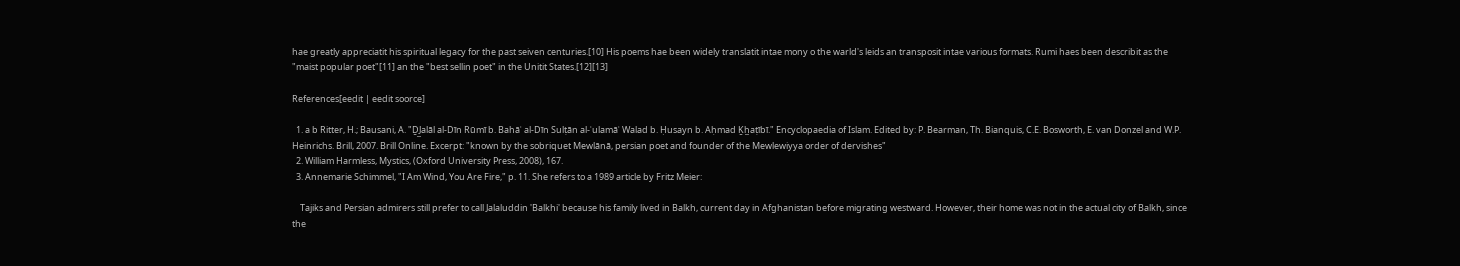hae greatly appreciatit his spiritual legacy for the past seiven centuries.[10] His poems hae been widely translatit intae mony o the warld's leids an transposit intae various formats. Rumi haes been describit as the "maist popular poet"[11] an the "best sellin poet" in the Unitit States.[12][13]

References[eedit | eedit soorce]

  1. a b Ritter, H.; Bausani, A. "ḎJ̲alāl al-Dīn Rūmī b. Bahāʾ al-Dīn Sulṭān al-ʿulamāʾ Walad b. Ḥusayn b. Aḥmad Ḵh̲aṭībī." Encyclopaedia of Islam. Edited by: P. Bearman, Th. Bianquis, C.E. Bosworth, E. van Donzel and W.P. Heinrichs. Brill, 2007. Brill Online. Excerpt: "known by the sobriquet Mewlānā, persian poet and founder of the Mewlewiyya order of dervishes"
  2. William Harmless, Mystics, (Oxford University Press, 2008), 167.
  3. Annemarie Schimmel, "I Am Wind, You Are Fire," p. 11. She refers to a 1989 article by Fritz Meier:

    Tajiks and Persian admirers still prefer to call Jalaluddin 'Balkhi' because his family lived in Balkh, current day in Afghanistan before migrating westward. However, their home was not in the actual city of Balkh, since the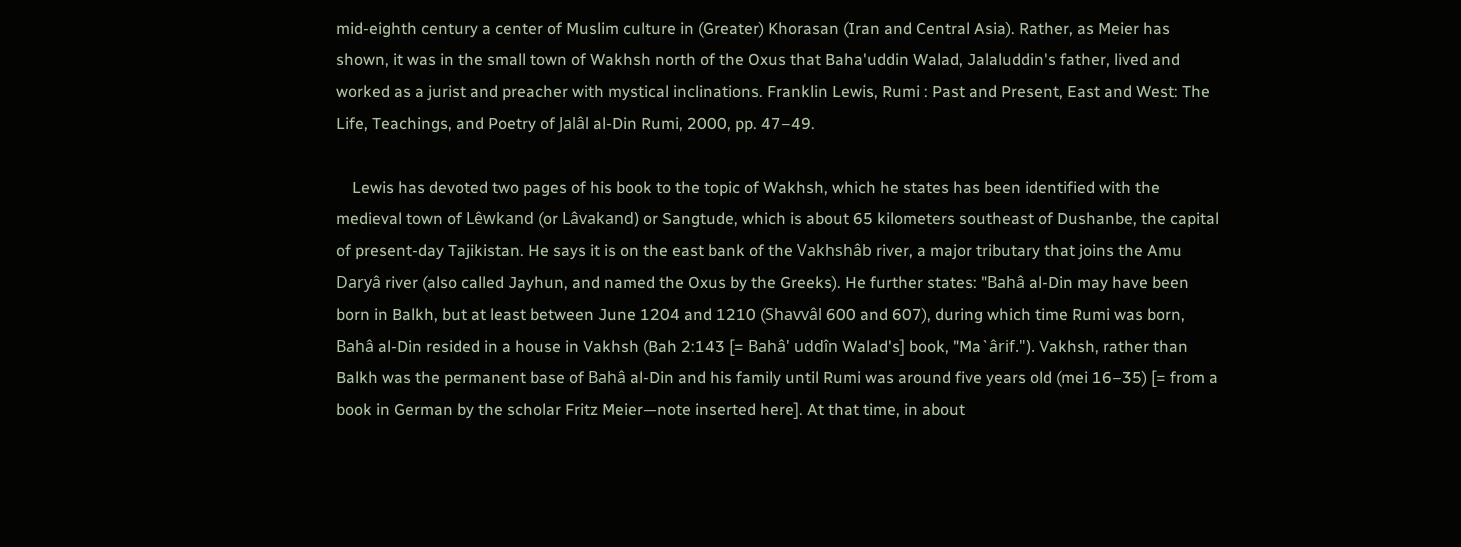mid-eighth century a center of Muslim culture in (Greater) Khorasan (Iran and Central Asia). Rather, as Meier has shown, it was in the small town of Wakhsh north of the Oxus that Baha'uddin Walad, Jalaluddin's father, lived and worked as a jurist and preacher with mystical inclinations. Franklin Lewis, Rumi : Past and Present, East and West: The Life, Teachings, and Poetry of Jalâl al-Din Rumi, 2000, pp. 47–49.

    Lewis has devoted two pages of his book to the topic of Wakhsh, which he states has been identified with the medieval town of Lêwkand (or Lâvakand) or Sangtude, which is about 65 kilometers southeast of Dushanbe, the capital of present-day Tajikistan. He says it is on the east bank of the Vakhshâb river, a major tributary that joins the Amu Daryâ river (also called Jayhun, and named the Oxus by the Greeks). He further states: "Bahâ al-Din may have been born in Balkh, but at least between June 1204 and 1210 (Shavvâl 600 and 607), during which time Rumi was born, Bahâ al-Din resided in a house in Vakhsh (Bah 2:143 [= Bahâ' uddîn Walad's] book, "Ma`ârif."). Vakhsh, rather than Balkh was the permanent base of Bahâ al-Din and his family until Rumi was around five years old (mei 16–35) [= from a book in German by the scholar Fritz Meier—note inserted here]. At that time, in about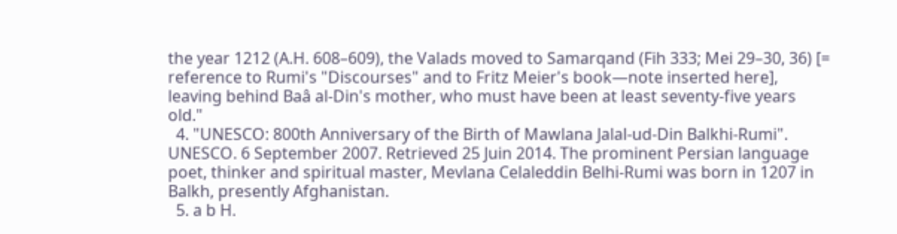the year 1212 (A.H. 608–609), the Valads moved to Samarqand (Fih 333; Mei 29–30, 36) [= reference to Rumi's "Discourses" and to Fritz Meier's book—note inserted here], leaving behind Baâ al-Din's mother, who must have been at least seventy-five years old."
  4. "UNESCO: 800th Anniversary of the Birth of Mawlana Jalal-ud-Din Balkhi-Rumi". UNESCO. 6 September 2007. Retrieved 25 Juin 2014. The prominent Persian language poet, thinker and spiritual master, Mevlana Celaleddin Belhi-Rumi was born in 1207 in Balkh, presently Afghanistan.
  5. a b H.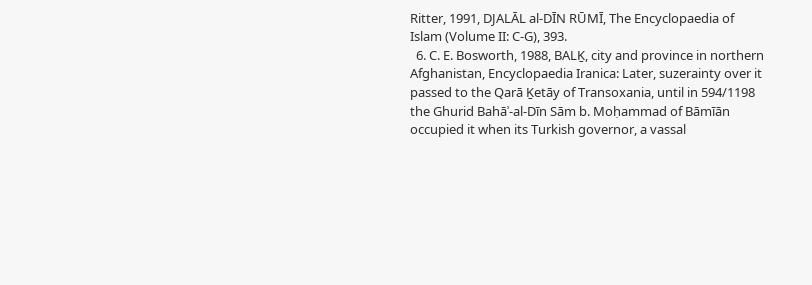Ritter, 1991, DJALĀL al-DĪN RŪMĪ, The Encyclopaedia of Islam (Volume II: C-G), 393.
  6. C. E. Bosworth, 1988, BALḴ, city and province in northern Afghanistan, Encyclopaedia Iranica: Later, suzerainty over it passed to the Qarā Ḵetāy of Transoxania, until in 594/1198 the Ghurid Bahāʾ-al-Dīn Sām b. Moḥammad of Bāmīān occupied it when its Turkish governor, a vassal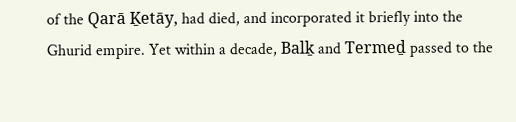of the Qarā Ḵetāy, had died, and incorporated it briefly into the Ghurid empire. Yet within a decade, Balḵ and Termeḏ passed to the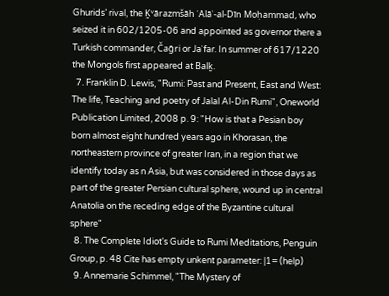Ghurids’ rival, the Ḵᵛārazmšāh ʿAlāʾ-al-Dīn Moḥammad, who seized it in 602/1205-06 and appointed as governor there a Turkish commander, Čaḡri or Jaʿfar. In summer of 617/1220 the Mongols first appeared at Balḵ.
  7. Franklin D. Lewis, "Rumi: Past and Present, East and West: The life, Teaching and poetry of Jalal Al-Din Rumi", Oneworld Publication Limited, 2008 p. 9: "How is that a Pesian boy born almost eight hundred years ago in Khorasan, the northeastern province of greater Iran, in a region that we identify today as n Asia, but was considered in those days as part of the greater Persian cultural sphere, wound up in central Anatolia on the receding edge of the Byzantine cultural sphere"
  8. The Complete Idiot's Guide to Rumi Meditations, Penguin Group, p. 48 Cite has empty unkent parameter: |1= (help)
  9. Annemarie Schimmel, "The Mystery of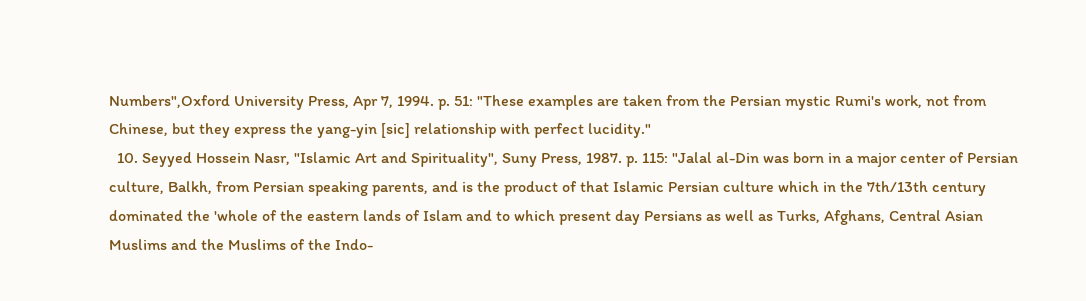Numbers",Oxford University Press, Apr 7, 1994. p. 51: "These examples are taken from the Persian mystic Rumi's work, not from Chinese, but they express the yang-yin [sic] relationship with perfect lucidity."
  10. Seyyed Hossein Nasr, "Islamic Art and Spirituality", Suny Press, 1987. p. 115: "Jalal al-Din was born in a major center of Persian culture, Balkh, from Persian speaking parents, and is the product of that Islamic Persian culture which in the 7th/13th century dominated the 'whole of the eastern lands of Islam and to which present day Persians as well as Turks, Afghans, Central Asian Muslims and the Muslims of the Indo-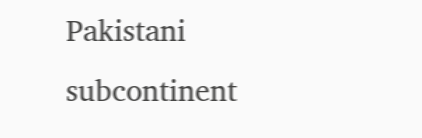Pakistani subcontinent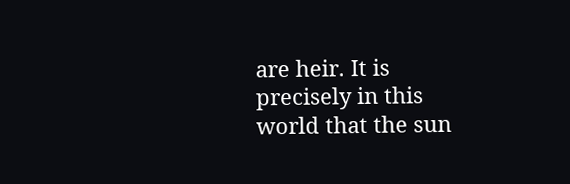are heir. It is precisely in this world that the sun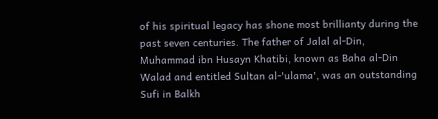of his spiritual legacy has shone most brillianty during the past seven centuries. The father of Jalal al-Din, Muhammad ibn Husayn Khatibi, known as Baha al-Din Walad and entitled Sultan al-'ulama', was an outstanding Sufi in Balkh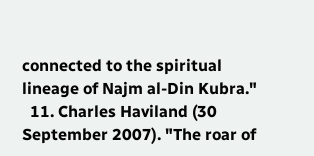connected to the spiritual lineage of Najm al-Din Kubra."
  11. Charles Haviland (30 September 2007). "The roar of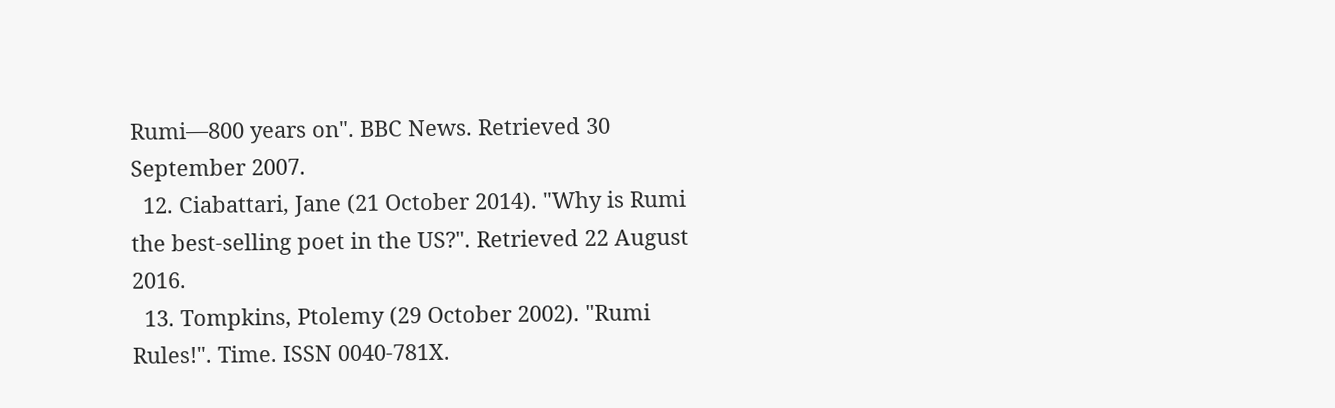Rumi—800 years on". BBC News. Retrieved 30 September 2007.
  12. Ciabattari, Jane (21 October 2014). "Why is Rumi the best-selling poet in the US?". Retrieved 22 August 2016.
  13. Tompkins, Ptolemy (29 October 2002). "Rumi Rules!". Time. ISSN 0040-781X.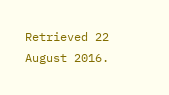Retrieved 22 August 2016.